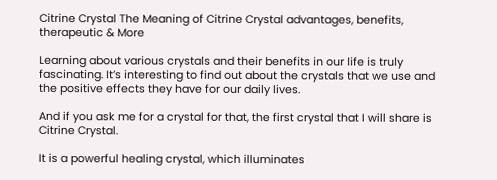Citrine Crystal The Meaning of Citrine Crystal advantages, benefits, therapeutic & More

Learning about various crystals and their benefits in our life is truly fascinating. It’s interesting to find out about the crystals that we use and the positive effects they have for our daily lives.

And if you ask me for a crystal for that, the first crystal that I will share is Citrine Crystal.

It is a powerful healing crystal, which illuminates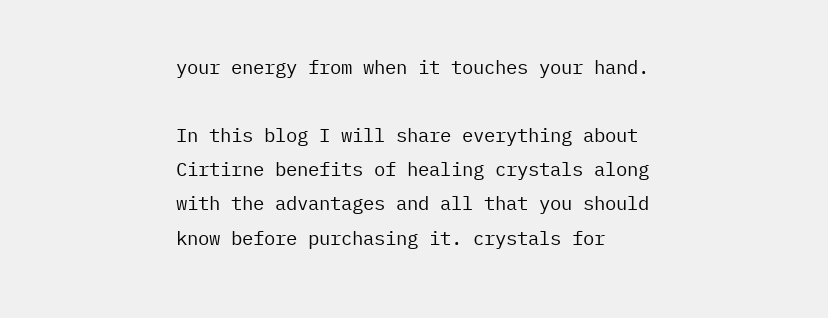your energy from when it touches your hand.

In this blog I will share everything about Cirtirne benefits of healing crystals along with the advantages and all that you should know before purchasing it. crystals for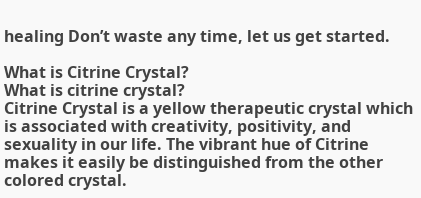healing Don’t waste any time, let us get started.

What is Citrine Crystal?
What is citrine crystal?
Citrine Crystal is a yellow therapeutic crystal which is associated with creativity, positivity, and sexuality in our life. The vibrant hue of Citrine makes it easily be distinguished from the other colored crystal.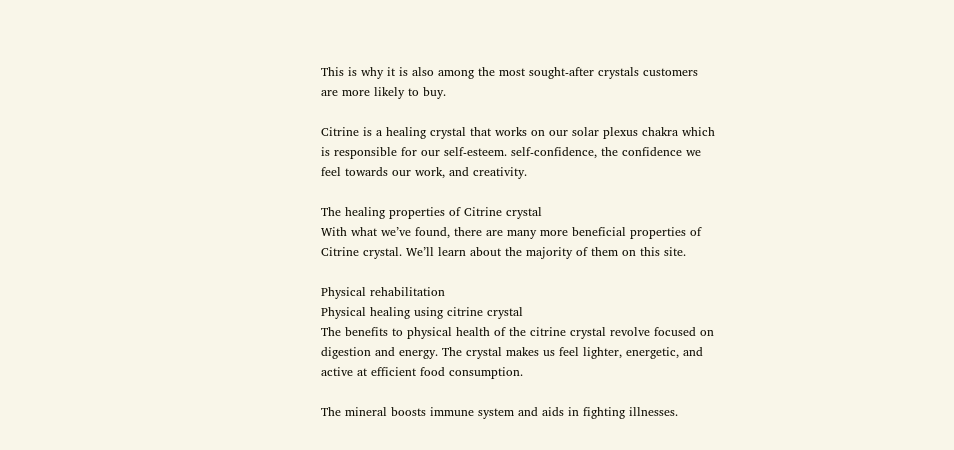This is why it is also among the most sought-after crystals customers are more likely to buy.

Citrine is a healing crystal that works on our solar plexus chakra which is responsible for our self-esteem. self-confidence, the confidence we feel towards our work, and creativity.

The healing properties of Citrine crystal
With what we’ve found, there are many more beneficial properties of Citrine crystal. We’ll learn about the majority of them on this site.

Physical rehabilitation
Physical healing using citrine crystal
The benefits to physical health of the citrine crystal revolve focused on digestion and energy. The crystal makes us feel lighter, energetic, and active at efficient food consumption.

The mineral boosts immune system and aids in fighting illnesses.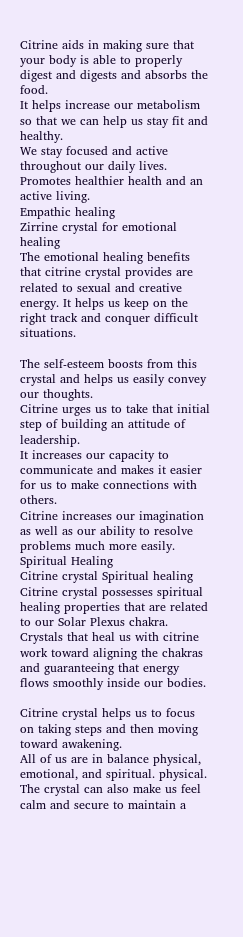Citrine aids in making sure that your body is able to properly digest and digests and absorbs the food.
It helps increase our metabolism so that we can help us stay fit and healthy.
We stay focused and active throughout our daily lives.
Promotes healthier health and an active living.
Empathic healing
Zirrine crystal for emotional healing
The emotional healing benefits that citrine crystal provides are related to sexual and creative energy. It helps us keep on the right track and conquer difficult situations.

The self-esteem boosts from this crystal and helps us easily convey our thoughts.
Citrine urges us to take that initial step of building an attitude of leadership.
It increases our capacity to communicate and makes it easier for us to make connections with others.
Citrine increases our imagination as well as our ability to resolve problems much more easily.
Spiritual Healing
Citrine crystal Spiritual healing
Citrine crystal possesses spiritual healing properties that are related to our Solar Plexus chakra. Crystals that heal us with citrine work toward aligning the chakras and guaranteeing that energy flows smoothly inside our bodies.

Citrine crystal helps us to focus on taking steps and then moving toward awakening.
All of us are in balance physical, emotional, and spiritual. physical.
The crystal can also make us feel calm and secure to maintain a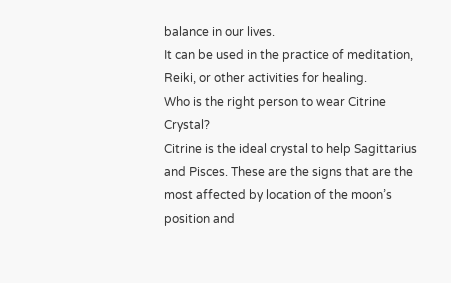balance in our lives.
It can be used in the practice of meditation, Reiki, or other activities for healing.
Who is the right person to wear Citrine Crystal?
Citrine is the ideal crystal to help Sagittarius and Pisces. These are the signs that are the most affected by location of the moon’s position and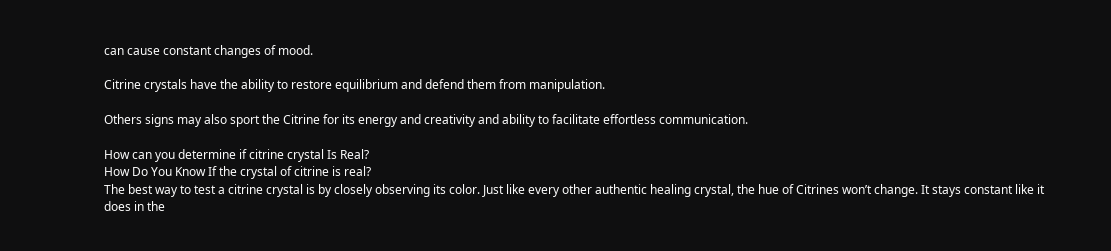can cause constant changes of mood.

Citrine crystals have the ability to restore equilibrium and defend them from manipulation.

Others signs may also sport the Citrine for its energy and creativity and ability to facilitate effortless communication.

How can you determine if citrine crystal Is Real?
How Do You Know If the crystal of citrine is real?
The best way to test a citrine crystal is by closely observing its color. Just like every other authentic healing crystal, the hue of Citrines won’t change. It stays constant like it does in the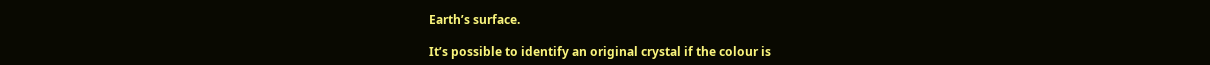Earth’s surface.

It’s possible to identify an original crystal if the colour is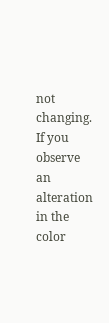not changing. If you observe an alteration in the color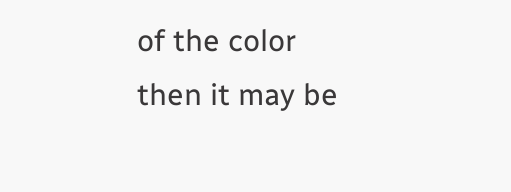of the color then it may be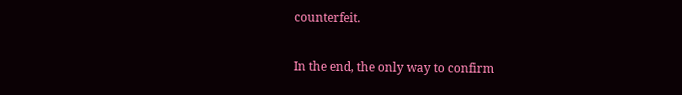counterfeit.

In the end, the only way to confirm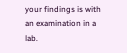your findings is with an examination in a lab.